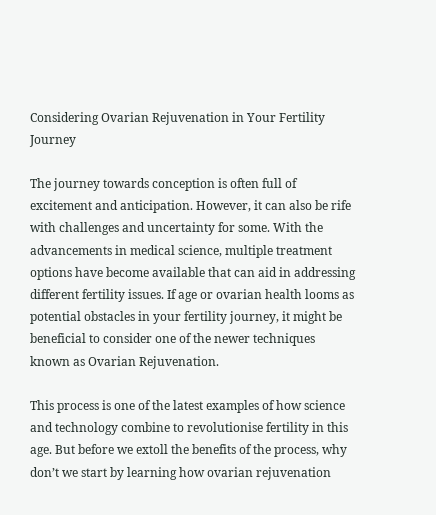Considering Ovarian Rejuvenation in Your Fertility Journey

The journey towards conception is often full of excitement and anticipation. However, it can also be rife with challenges and uncertainty for some. With the advancements in medical science, multiple treatment options have become available that can aid in addressing different fertility issues. If age or ovarian health looms as potential obstacles in your fertility journey, it might be beneficial to consider one of the newer techniques known as Ovarian Rejuvenation.

This process is one of the latest examples of how science and technology combine to revolutionise fertility in this age. But before we extoll the benefits of the process, why don’t we start by learning how ovarian rejuvenation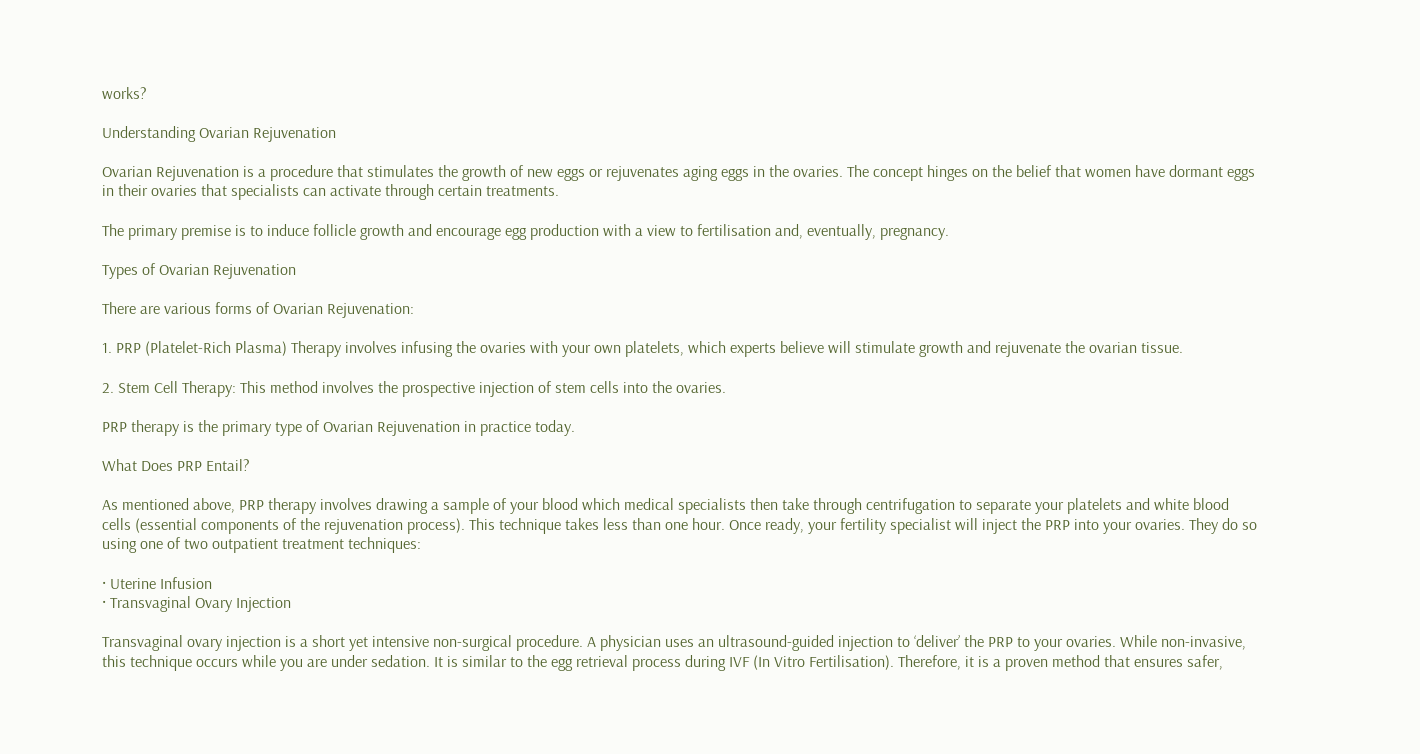works?

Understanding Ovarian Rejuvenation

Ovarian Rejuvenation is a procedure that stimulates the growth of new eggs or rejuvenates aging eggs in the ovaries. The concept hinges on the belief that women have dormant eggs in their ovaries that specialists can activate through certain treatments.

The primary premise is to induce follicle growth and encourage egg production with a view to fertilisation and, eventually, pregnancy.

Types of Ovarian Rejuvenation

There are various forms of Ovarian Rejuvenation:

1. PRP (Platelet-Rich Plasma) Therapy involves infusing the ovaries with your own platelets, which experts believe will stimulate growth and rejuvenate the ovarian tissue.

2. Stem Cell Therapy: This method involves the prospective injection of stem cells into the ovaries.

PRP therapy is the primary type of Ovarian Rejuvenation in practice today.

What Does PRP Entail?

As mentioned above, PRP therapy involves drawing a sample of your blood which medical specialists then take through centrifugation to separate your platelets and white blood cells (essential components of the rejuvenation process). This technique takes less than one hour. Once ready, your fertility specialist will inject the PRP into your ovaries. They do so using one of two outpatient treatment techniques:

· Uterine Infusion
· Transvaginal Ovary Injection

Transvaginal ovary injection is a short yet intensive non-surgical procedure. A physician uses an ultrasound-guided injection to ‘deliver’ the PRP to your ovaries. While non-invasive, this technique occurs while you are under sedation. It is similar to the egg retrieval process during IVF (In Vitro Fertilisation). Therefore, it is a proven method that ensures safer,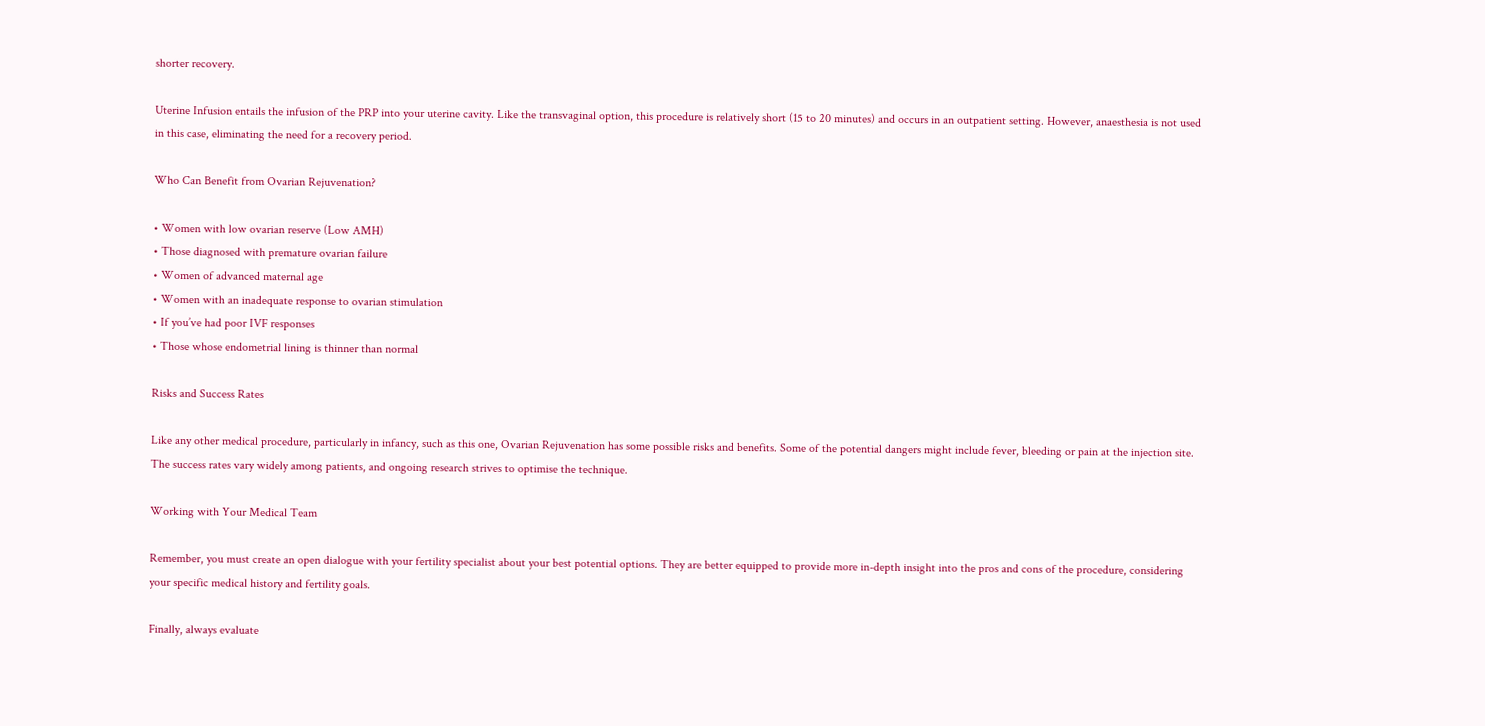shorter recovery.

Uterine Infusion entails the infusion of the PRP into your uterine cavity. Like the transvaginal option, this procedure is relatively short (15 to 20 minutes) and occurs in an outpatient setting. However, anaesthesia is not used in this case, eliminating the need for a recovery period.

Who Can Benefit from Ovarian Rejuvenation?

• Women with low ovarian reserve (Low AMH)
• Those diagnosed with premature ovarian failure
• Women of advanced maternal age
• Women with an inadequate response to ovarian stimulation
• If you’ve had poor IVF responses
• Those whose endometrial lining is thinner than normal

Risks and Success Rates

Like any other medical procedure, particularly in infancy, such as this one, Ovarian Rejuvenation has some possible risks and benefits. Some of the potential dangers might include fever, bleeding or pain at the injection site. The success rates vary widely among patients, and ongoing research strives to optimise the technique.

Working with Your Medical Team

Remember, you must create an open dialogue with your fertility specialist about your best potential options. They are better equipped to provide more in-depth insight into the pros and cons of the procedure, considering your specific medical history and fertility goals.

Finally, always evaluate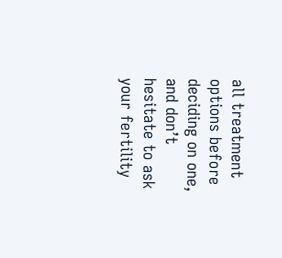all treatment options before deciding on one, and don’t hesitate to ask your fertility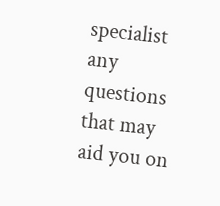specialist any questions that may aid you on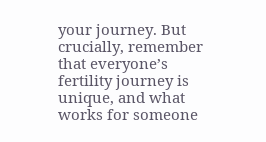your journey. But crucially, remember that everyone’s fertility journey is unique, and what works for someone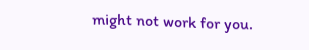might not work for you.